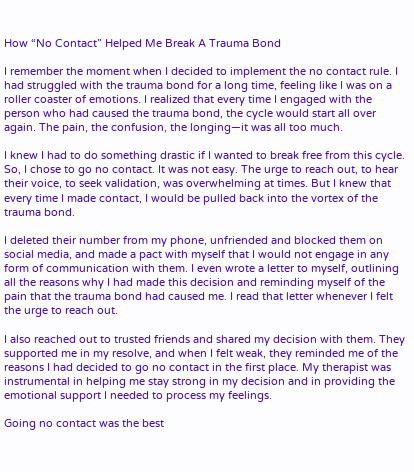How “No Contact” Helped Me Break A Trauma Bond

I remember the moment when I decided to implement the no contact rule. I had struggled with the trauma bond for a long time, feeling like I was on a roller coaster of emotions. I realized that every time I engaged with the person who had caused the trauma bond, the cycle would start all over again. The pain, the confusion, the longing—it was all too much.

I knew I had to do something drastic if I wanted to break free from this cycle. So, I chose to go no contact. It was not easy. The urge to reach out, to hear their voice, to seek validation, was overwhelming at times. But I knew that every time I made contact, I would be pulled back into the vortex of the trauma bond.

I deleted their number from my phone, unfriended and blocked them on social media, and made a pact with myself that I would not engage in any form of communication with them. I even wrote a letter to myself, outlining all the reasons why I had made this decision and reminding myself of the pain that the trauma bond had caused me. I read that letter whenever I felt the urge to reach out.

I also reached out to trusted friends and shared my decision with them. They supported me in my resolve, and when I felt weak, they reminded me of the reasons I had decided to go no contact in the first place. My therapist was instrumental in helping me stay strong in my decision and in providing the emotional support I needed to process my feelings.

Going no contact was the best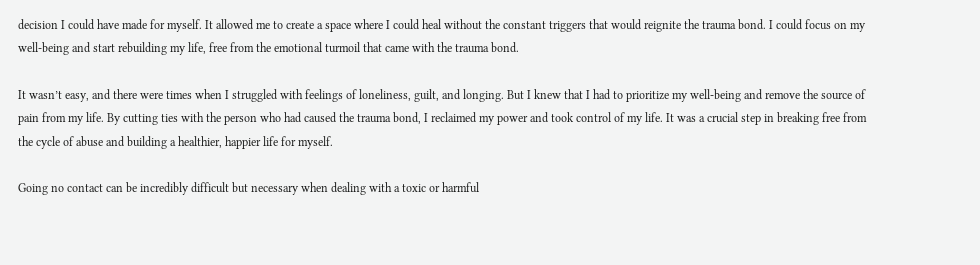decision I could have made for myself. It allowed me to create a space where I could heal without the constant triggers that would reignite the trauma bond. I could focus on my well-being and start rebuilding my life, free from the emotional turmoil that came with the trauma bond.

It wasn’t easy, and there were times when I struggled with feelings of loneliness, guilt, and longing. But I knew that I had to prioritize my well-being and remove the source of pain from my life. By cutting ties with the person who had caused the trauma bond, I reclaimed my power and took control of my life. It was a crucial step in breaking free from the cycle of abuse and building a healthier, happier life for myself.

Going no contact can be incredibly difficult but necessary when dealing with a toxic or harmful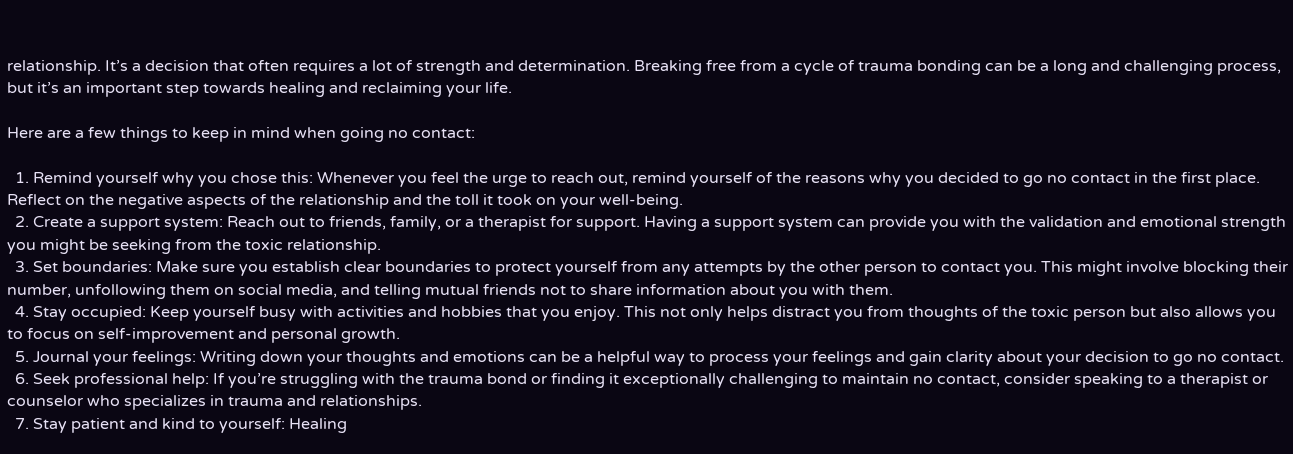relationship. It’s a decision that often requires a lot of strength and determination. Breaking free from a cycle of trauma bonding can be a long and challenging process, but it’s an important step towards healing and reclaiming your life.

Here are a few things to keep in mind when going no contact:

  1. Remind yourself why you chose this: Whenever you feel the urge to reach out, remind yourself of the reasons why you decided to go no contact in the first place. Reflect on the negative aspects of the relationship and the toll it took on your well-being.
  2. Create a support system: Reach out to friends, family, or a therapist for support. Having a support system can provide you with the validation and emotional strength you might be seeking from the toxic relationship.
  3. Set boundaries: Make sure you establish clear boundaries to protect yourself from any attempts by the other person to contact you. This might involve blocking their number, unfollowing them on social media, and telling mutual friends not to share information about you with them.
  4. Stay occupied: Keep yourself busy with activities and hobbies that you enjoy. This not only helps distract you from thoughts of the toxic person but also allows you to focus on self-improvement and personal growth.
  5. Journal your feelings: Writing down your thoughts and emotions can be a helpful way to process your feelings and gain clarity about your decision to go no contact.
  6. Seek professional help: If you’re struggling with the trauma bond or finding it exceptionally challenging to maintain no contact, consider speaking to a therapist or counselor who specializes in trauma and relationships.
  7. Stay patient and kind to yourself: Healing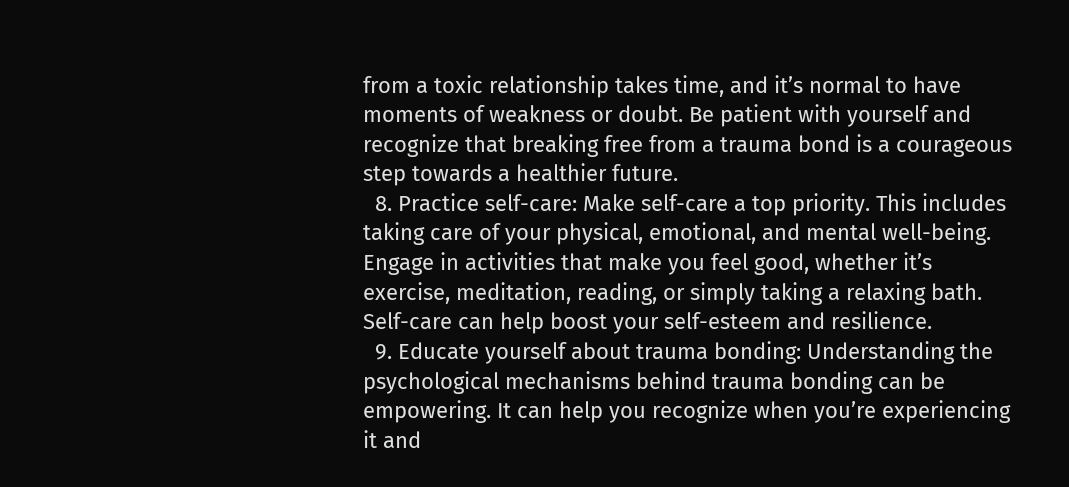from a toxic relationship takes time, and it’s normal to have moments of weakness or doubt. Be patient with yourself and recognize that breaking free from a trauma bond is a courageous step towards a healthier future.
  8. Practice self-care: Make self-care a top priority. This includes taking care of your physical, emotional, and mental well-being. Engage in activities that make you feel good, whether it’s exercise, meditation, reading, or simply taking a relaxing bath. Self-care can help boost your self-esteem and resilience.
  9. Educate yourself about trauma bonding: Understanding the psychological mechanisms behind trauma bonding can be empowering. It can help you recognize when you’re experiencing it and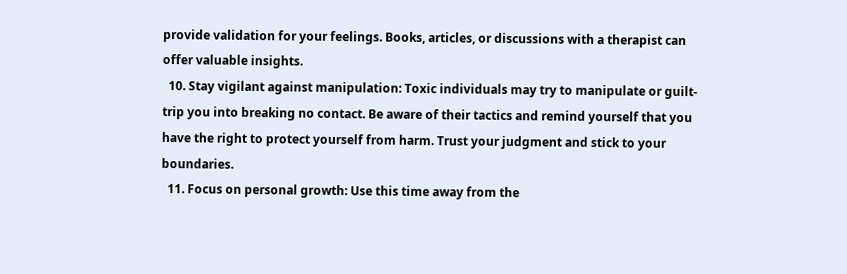provide validation for your feelings. Books, articles, or discussions with a therapist can offer valuable insights.
  10. Stay vigilant against manipulation: Toxic individuals may try to manipulate or guilt-trip you into breaking no contact. Be aware of their tactics and remind yourself that you have the right to protect yourself from harm. Trust your judgment and stick to your boundaries.
  11. Focus on personal growth: Use this time away from the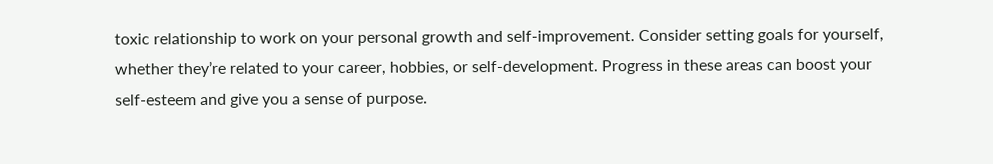toxic relationship to work on your personal growth and self-improvement. Consider setting goals for yourself, whether they’re related to your career, hobbies, or self-development. Progress in these areas can boost your self-esteem and give you a sense of purpose.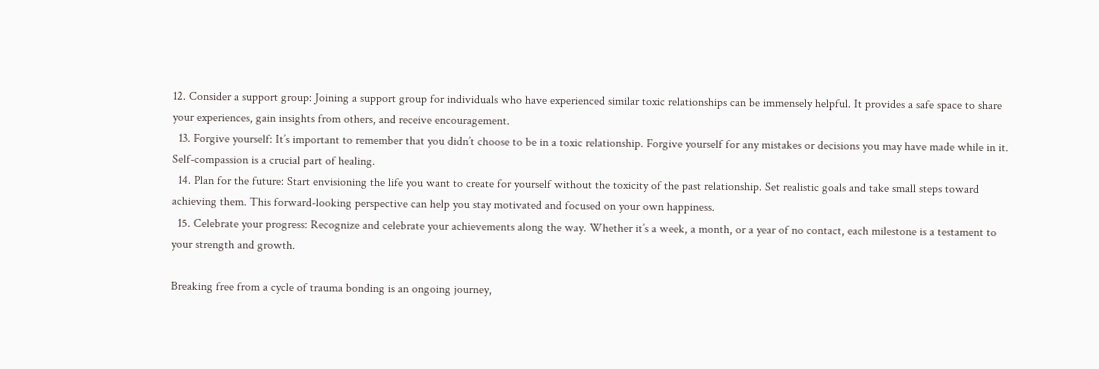12. Consider a support group: Joining a support group for individuals who have experienced similar toxic relationships can be immensely helpful. It provides a safe space to share your experiences, gain insights from others, and receive encouragement.
  13. Forgive yourself: It’s important to remember that you didn’t choose to be in a toxic relationship. Forgive yourself for any mistakes or decisions you may have made while in it. Self-compassion is a crucial part of healing.
  14. Plan for the future: Start envisioning the life you want to create for yourself without the toxicity of the past relationship. Set realistic goals and take small steps toward achieving them. This forward-looking perspective can help you stay motivated and focused on your own happiness.
  15. Celebrate your progress: Recognize and celebrate your achievements along the way. Whether it’s a week, a month, or a year of no contact, each milestone is a testament to your strength and growth.

Breaking free from a cycle of trauma bonding is an ongoing journey,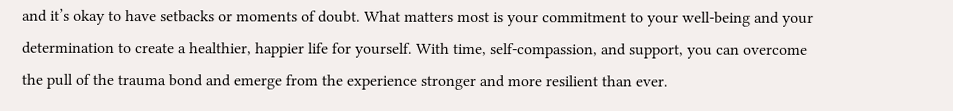and it’s okay to have setbacks or moments of doubt. What matters most is your commitment to your well-being and your determination to create a healthier, happier life for yourself. With time, self-compassion, and support, you can overcome the pull of the trauma bond and emerge from the experience stronger and more resilient than ever.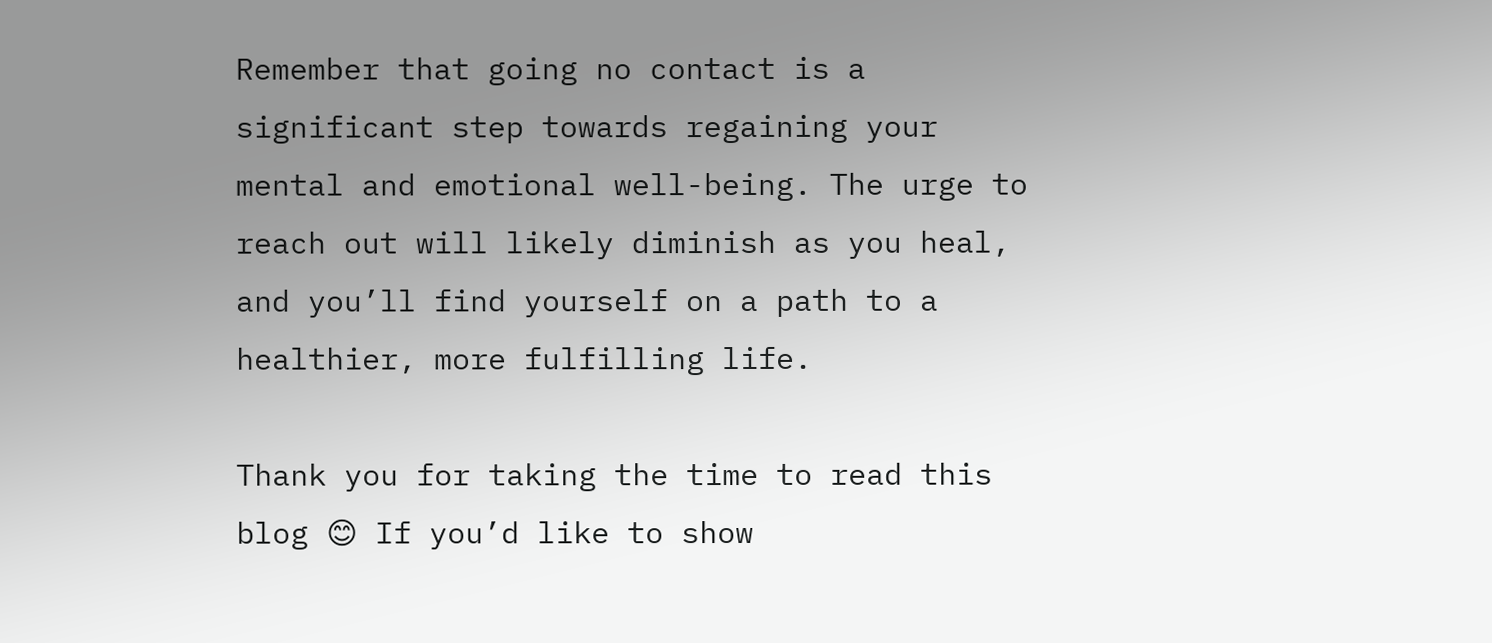Remember that going no contact is a significant step towards regaining your mental and emotional well-being. The urge to reach out will likely diminish as you heal, and you’ll find yourself on a path to a healthier, more fulfilling life.

Thank you for taking the time to read this blog 😊 If you’d like to show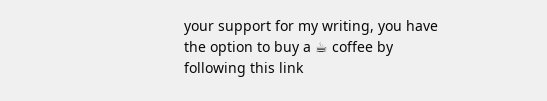your support for my writing, you have the option to buy a ☕ coffee by following this link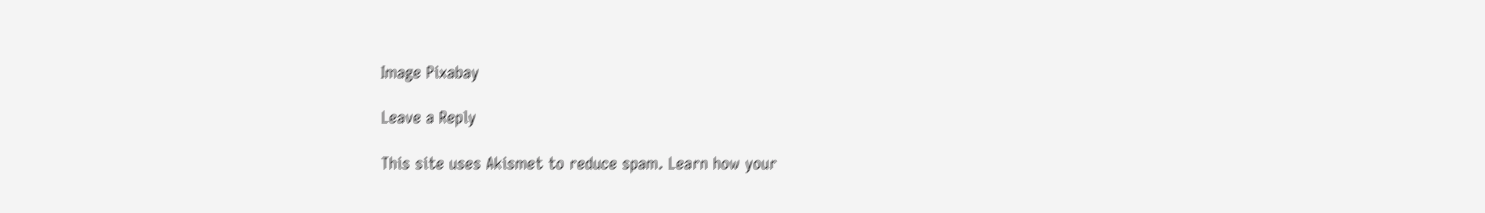Image Pixabay

Leave a Reply

This site uses Akismet to reduce spam. Learn how your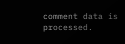comment data is processed.